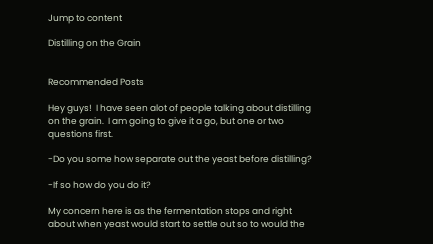Jump to content

Distilling on the Grain


Recommended Posts

Hey guys!  I have seen alot of people talking about distilling on the grain.  I am going to give it a go, but one or two questions first.

-Do you some how separate out the yeast before distilling?

-If so how do you do it?

My concern here is as the fermentation stops and right about when yeast would start to settle out so to would the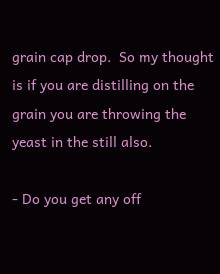grain cap drop.  So my thought is if you are distilling on the grain you are throwing the yeast in the still also.

- Do you get any off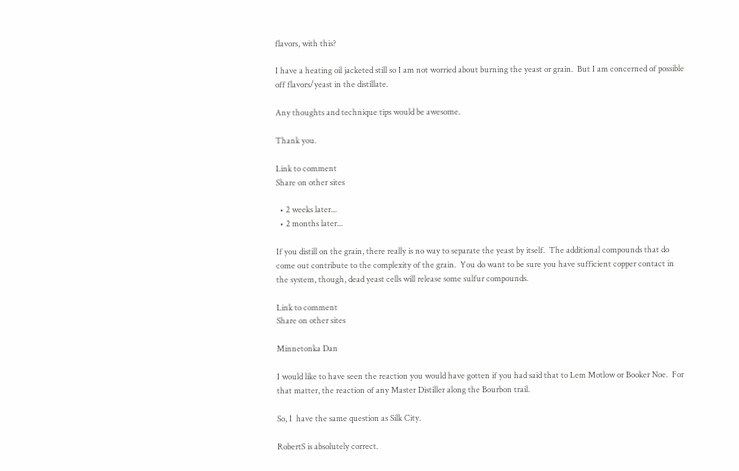flavors, with this?

I have a heating oil jacketed still so I am not worried about burning the yeast or grain.  But I am concerned of possible off flavors/yeast in the distillate.

Any thoughts and technique tips would be awesome.

Thank you.

Link to comment
Share on other sites

  • 2 weeks later...
  • 2 months later...

If you distill on the grain, there really is no way to separate the yeast by itself.  The additional compounds that do come out contribute to the complexity of the grain.  You do want to be sure you have sufficient copper contact in the system, though, dead yeast cells will release some sulfur compounds.

Link to comment
Share on other sites

Minnetonka Dan

I would like to have seen the reaction you would have gotten if you had said that to Lem Motlow or Booker Noe.  For that matter, the reaction of any Master Distiller along the Bourbon trail.

So, I  have the same question as Silk City.

RobertS is absolutely correct.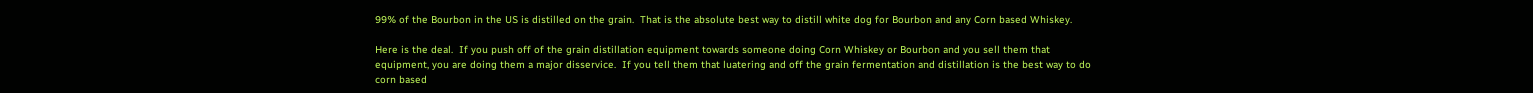99% of the Bourbon in the US is distilled on the grain.  That is the absolute best way to distill white dog for Bourbon and any Corn based Whiskey.

Here is the deal.  If you push off of the grain distillation equipment towards someone doing Corn Whiskey or Bourbon and you sell them that equipment, you are doing them a major disservice.  If you tell them that luatering and off the grain fermentation and distillation is the best way to do corn based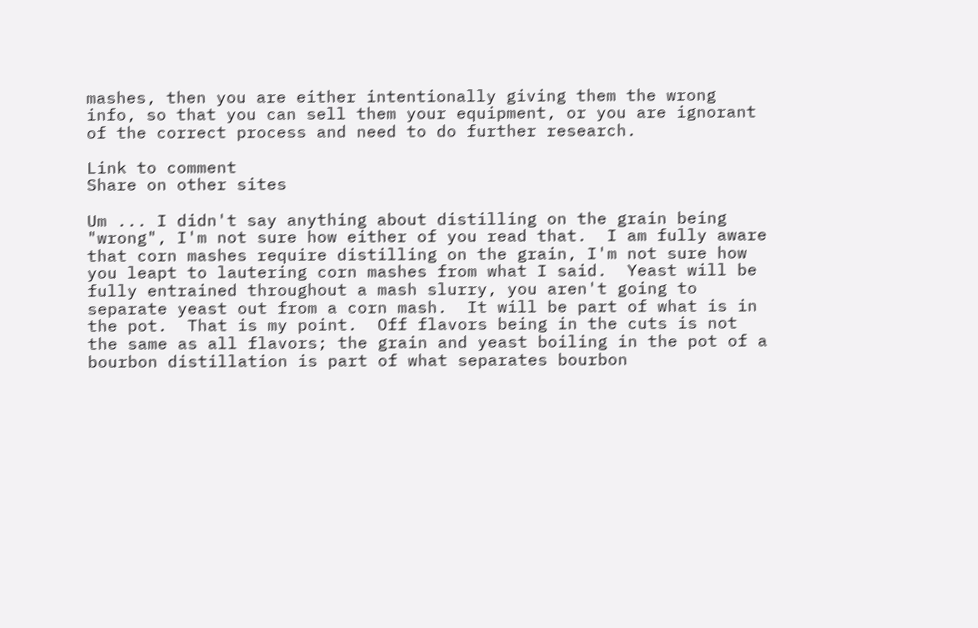mashes, then you are either intentionally giving them the wrong info, so that you can sell them your equipment, or you are ignorant of the correct process and need to do further research.

Link to comment
Share on other sites

Um ... I didn't say anything about distilling on the grain being "wrong", I'm not sure how either of you read that.  I am fully aware that corn mashes require distilling on the grain, I'm not sure how you leapt to lautering corn mashes from what I said.  Yeast will be fully entrained throughout a mash slurry, you aren't going to separate yeast out from a corn mash.  It will be part of what is in the pot.  That is my point.  Off flavors being in the cuts is not the same as all flavors; the grain and yeast boiling in the pot of a bourbon distillation is part of what separates bourbon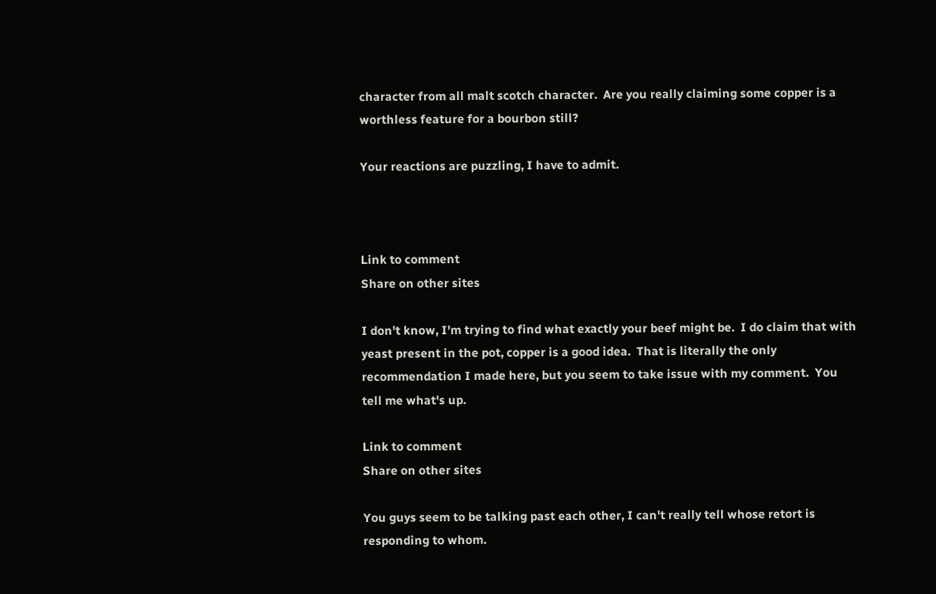character from all malt scotch character.  Are you really claiming some copper is a worthless feature for a bourbon still?

Your reactions are puzzling, I have to admit.



Link to comment
Share on other sites

I don't know, I'm trying to find what exactly your beef might be.  I do claim that with yeast present in the pot, copper is a good idea.  That is literally the only recommendation I made here, but you seem to take issue with my comment.  You tell me what's up.

Link to comment
Share on other sites

You guys seem to be talking past each other, I can't really tell whose retort is responding to whom.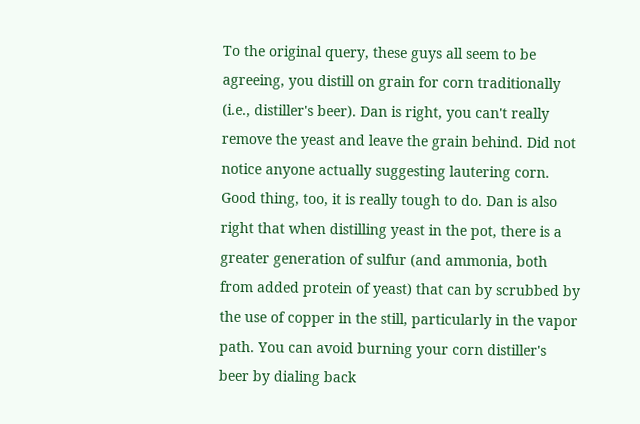To the original query, these guys all seem to be agreeing, you distill on grain for corn traditionally (i.e., distiller's beer). Dan is right, you can't really remove the yeast and leave the grain behind. Did not notice anyone actually suggesting lautering corn. Good thing, too, it is really tough to do. Dan is also right that when distilling yeast in the pot, there is a greater generation of sulfur (and ammonia, both from added protein of yeast) that can by scrubbed by the use of copper in the still, particularly in the vapor path. You can avoid burning your corn distiller's beer by dialing back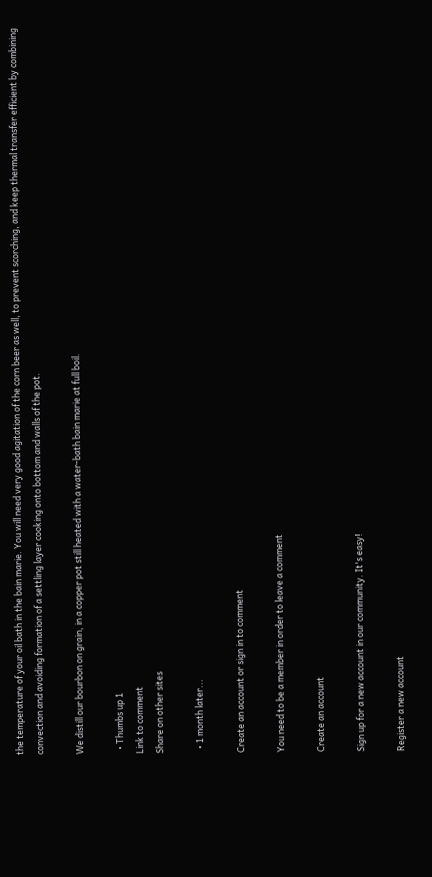the temperature of your oil bath in the bain marie. You will need very good agitation of the corn beer as well, to prevent scorching, and keep thermal transfer efficient by combining convection and avoiding formation of a settling layer cooking onto bottom and walls of the pot.

We distill our bourbon on grain, in a copper pot still heated with a water-bath bain marie at full boil.

  • Thumbs up 1
Link to comment
Share on other sites

  • 1 month later...

Create an account or sign in to comment

You need to be a member in order to leave a comment

Create an account

Sign up for a new account in our community. It's easy!

Register a new account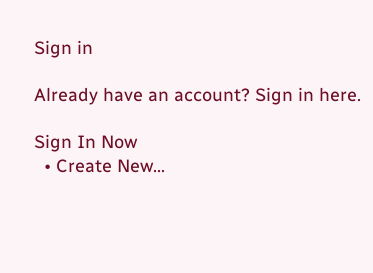Sign in

Already have an account? Sign in here.

Sign In Now
  • Create New...